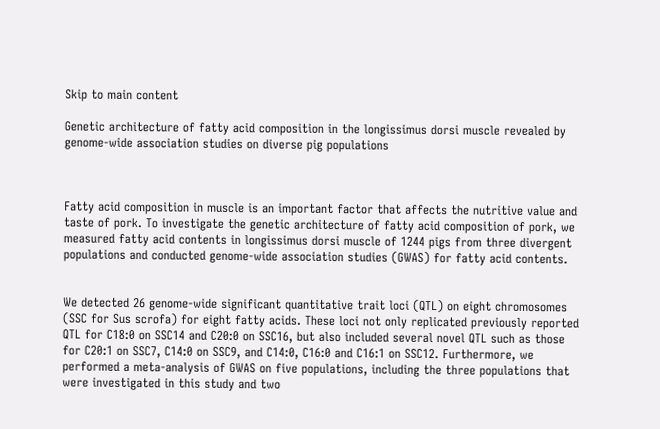Skip to main content

Genetic architecture of fatty acid composition in the longissimus dorsi muscle revealed by genome-wide association studies on diverse pig populations



Fatty acid composition in muscle is an important factor that affects the nutritive value and taste of pork. To investigate the genetic architecture of fatty acid composition of pork, we measured fatty acid contents in longissimus dorsi muscle of 1244 pigs from three divergent populations and conducted genome-wide association studies (GWAS) for fatty acid contents.


We detected 26 genome-wide significant quantitative trait loci (QTL) on eight chromosomes (SSC for Sus scrofa) for eight fatty acids. These loci not only replicated previously reported QTL for C18:0 on SSC14 and C20:0 on SSC16, but also included several novel QTL such as those for C20:1 on SSC7, C14:0 on SSC9, and C14:0, C16:0 and C16:1 on SSC12. Furthermore, we performed a meta-analysis of GWAS on five populations, including the three populations that were investigated in this study and two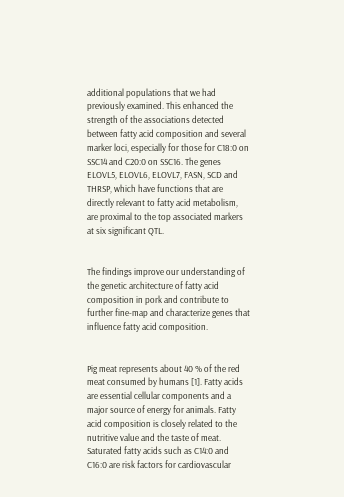additional populations that we had previously examined. This enhanced the strength of the associations detected between fatty acid composition and several marker loci, especially for those for C18:0 on SSC14 and C20:0 on SSC16. The genes ELOVL5, ELOVL6, ELOVL7, FASN, SCD and THRSP, which have functions that are directly relevant to fatty acid metabolism, are proximal to the top associated markers at six significant QTL.


The findings improve our understanding of the genetic architecture of fatty acid composition in pork and contribute to further fine-map and characterize genes that influence fatty acid composition.


Pig meat represents about 40 % of the red meat consumed by humans [1]. Fatty acids are essential cellular components and a major source of energy for animals. Fatty acid composition is closely related to the nutritive value and the taste of meat. Saturated fatty acids such as C14:0 and C16:0 are risk factors for cardiovascular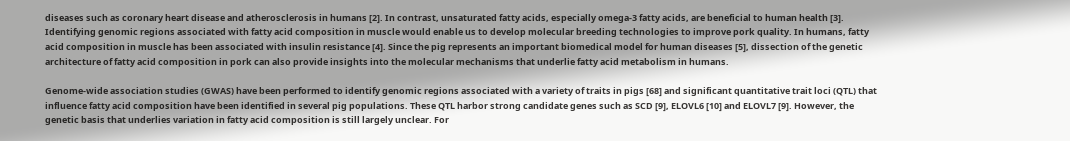diseases such as coronary heart disease and atherosclerosis in humans [2]. In contrast, unsaturated fatty acids, especially omega-3 fatty acids, are beneficial to human health [3]. Identifying genomic regions associated with fatty acid composition in muscle would enable us to develop molecular breeding technologies to improve pork quality. In humans, fatty acid composition in muscle has been associated with insulin resistance [4]. Since the pig represents an important biomedical model for human diseases [5], dissection of the genetic architecture of fatty acid composition in pork can also provide insights into the molecular mechanisms that underlie fatty acid metabolism in humans.

Genome-wide association studies (GWAS) have been performed to identify genomic regions associated with a variety of traits in pigs [68] and significant quantitative trait loci (QTL) that influence fatty acid composition have been identified in several pig populations. These QTL harbor strong candidate genes such as SCD [9], ELOVL6 [10] and ELOVL7 [9]. However, the genetic basis that underlies variation in fatty acid composition is still largely unclear. For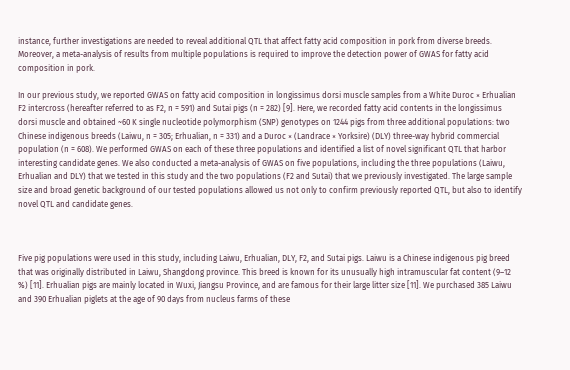instance, further investigations are needed to reveal additional QTL that affect fatty acid composition in pork from diverse breeds. Moreover, a meta-analysis of results from multiple populations is required to improve the detection power of GWAS for fatty acid composition in pork.

In our previous study, we reported GWAS on fatty acid composition in longissimus dorsi muscle samples from a White Duroc × Erhualian F2 intercross (hereafter referred to as F2, n = 591) and Sutai pigs (n = 282) [9]. Here, we recorded fatty acid contents in the longissimus dorsi muscle and obtained ~60 K single nucleotide polymorphism (SNP) genotypes on 1244 pigs from three additional populations: two Chinese indigenous breeds (Laiwu, n = 305; Erhualian, n = 331) and a Duroc × (Landrace × Yorksire) (DLY) three-way hybrid commercial population (n = 608). We performed GWAS on each of these three populations and identified a list of novel significant QTL that harbor interesting candidate genes. We also conducted a meta-analysis of GWAS on five populations, including the three populations (Laiwu, Erhualian and DLY) that we tested in this study and the two populations (F2 and Sutai) that we previously investigated. The large sample size and broad genetic background of our tested populations allowed us not only to confirm previously reported QTL, but also to identify novel QTL and candidate genes.



Five pig populations were used in this study, including Laiwu, Erhualian, DLY, F2, and Sutai pigs. Laiwu is a Chinese indigenous pig breed that was originally distributed in Laiwu, Shangdong province. This breed is known for its unusually high intramuscular fat content (9–12 %) [11]. Erhualian pigs are mainly located in Wuxi, Jiangsu Province, and are famous for their large litter size [11]. We purchased 385 Laiwu and 390 Erhualian piglets at the age of 90 days from nucleus farms of these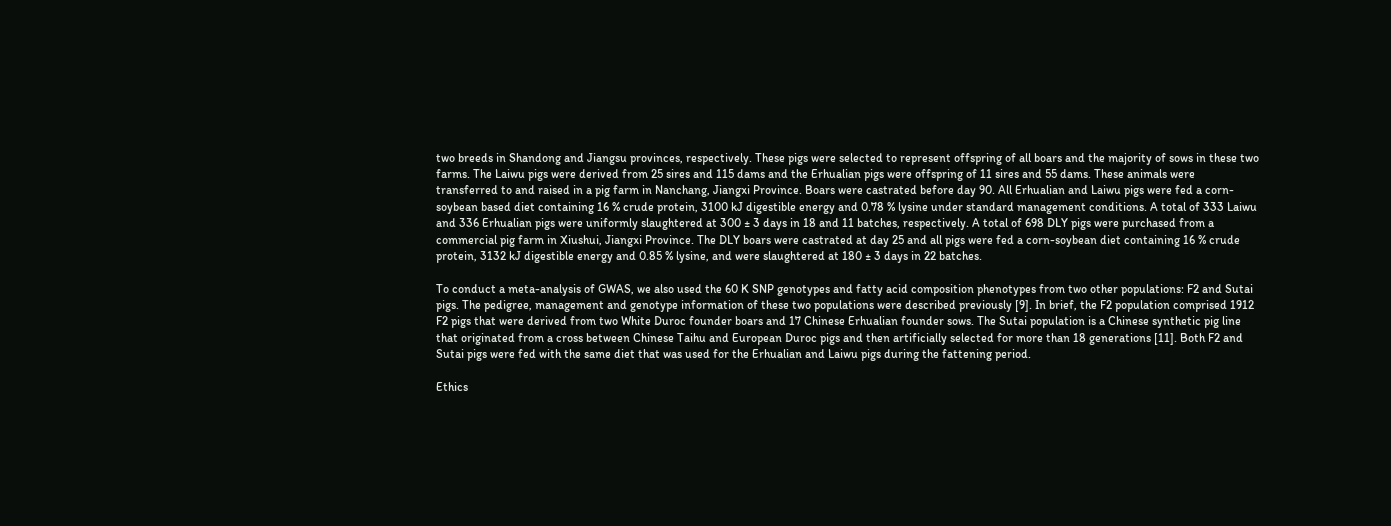two breeds in Shandong and Jiangsu provinces, respectively. These pigs were selected to represent offspring of all boars and the majority of sows in these two farms. The Laiwu pigs were derived from 25 sires and 115 dams and the Erhualian pigs were offspring of 11 sires and 55 dams. These animals were transferred to and raised in a pig farm in Nanchang, Jiangxi Province. Boars were castrated before day 90. All Erhualian and Laiwu pigs were fed a corn-soybean based diet containing 16 % crude protein, 3100 kJ digestible energy and 0.78 % lysine under standard management conditions. A total of 333 Laiwu and 336 Erhualian pigs were uniformly slaughtered at 300 ± 3 days in 18 and 11 batches, respectively. A total of 698 DLY pigs were purchased from a commercial pig farm in Xiushui, Jiangxi Province. The DLY boars were castrated at day 25 and all pigs were fed a corn-soybean diet containing 16 % crude protein, 3132 kJ digestible energy and 0.85 % lysine, and were slaughtered at 180 ± 3 days in 22 batches.

To conduct a meta-analysis of GWAS, we also used the 60 K SNP genotypes and fatty acid composition phenotypes from two other populations: F2 and Sutai pigs. The pedigree, management and genotype information of these two populations were described previously [9]. In brief, the F2 population comprised 1912 F2 pigs that were derived from two White Duroc founder boars and 17 Chinese Erhualian founder sows. The Sutai population is a Chinese synthetic pig line that originated from a cross between Chinese Taihu and European Duroc pigs and then artificially selected for more than 18 generations [11]. Both F2 and Sutai pigs were fed with the same diet that was used for the Erhualian and Laiwu pigs during the fattening period.

Ethics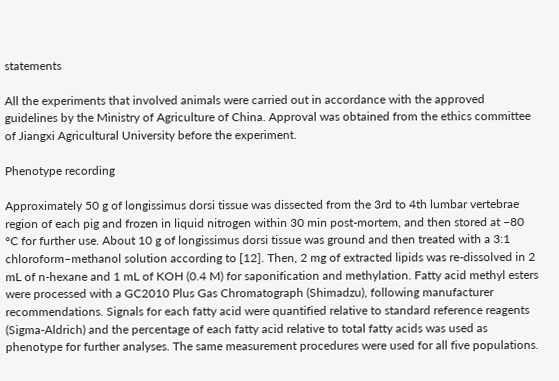statements

All the experiments that involved animals were carried out in accordance with the approved guidelines by the Ministry of Agriculture of China. Approval was obtained from the ethics committee of Jiangxi Agricultural University before the experiment.

Phenotype recording

Approximately 50 g of longissimus dorsi tissue was dissected from the 3rd to 4th lumbar vertebrae region of each pig and frozen in liquid nitrogen within 30 min post-mortem, and then stored at −80 °C for further use. About 10 g of longissimus dorsi tissue was ground and then treated with a 3:1 chloroform–methanol solution according to [12]. Then, 2 mg of extracted lipids was re-dissolved in 2 mL of n-hexane and 1 mL of KOH (0.4 M) for saponification and methylation. Fatty acid methyl esters were processed with a GC2010 Plus Gas Chromatograph (Shimadzu), following manufacturer recommendations. Signals for each fatty acid were quantified relative to standard reference reagents (Sigma-Aldrich) and the percentage of each fatty acid relative to total fatty acids was used as phenotype for further analyses. The same measurement procedures were used for all five populations.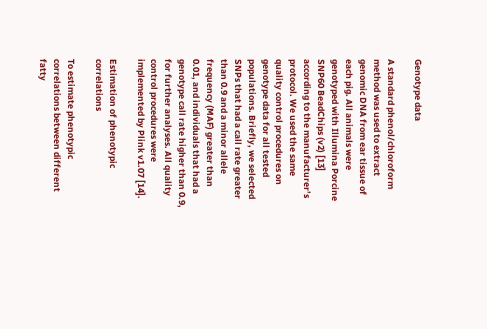Genotype data

A standard phenol/chloroform method was used to extract genomic DNA from ear tissue of each pig. All animals were genotyped with Illumina Porcine SNP60 BeadChips (v2) [13] according to the manufacturer’s protocol. We used the same quality control procedures on genotype data for all tested populations. Briefly, we selected SNPs that had a call rate greater than 0.9 and a minor allele frequency (MAF) greater than 0.01, and individuals that had a genotype call rate higher than 0.9, for further analyses. All quality control procedures were implemented by Plink v1.07 [14].

Estimation of phenotypic correlations

To estimate phenotypic correlations between different fatty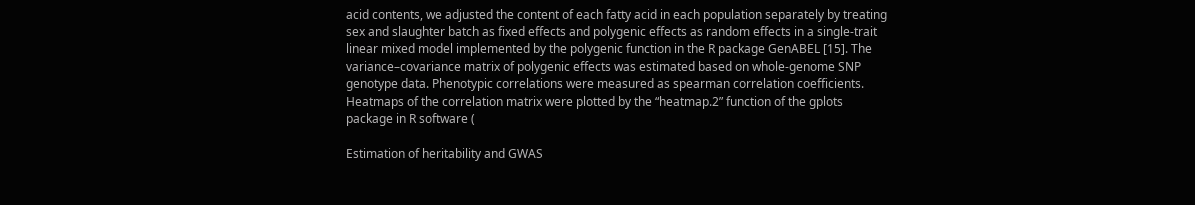acid contents, we adjusted the content of each fatty acid in each population separately by treating sex and slaughter batch as fixed effects and polygenic effects as random effects in a single-trait linear mixed model implemented by the polygenic function in the R package GenABEL [15]. The variance–covariance matrix of polygenic effects was estimated based on whole-genome SNP genotype data. Phenotypic correlations were measured as spearman correlation coefficients. Heatmaps of the correlation matrix were plotted by the “heatmap.2” function of the gplots package in R software (

Estimation of heritability and GWAS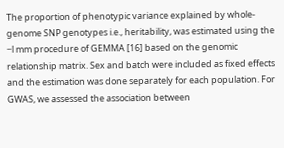The proportion of phenotypic variance explained by whole-genome SNP genotypes i.e., heritability, was estimated using the −l mm procedure of GEMMA [16] based on the genomic relationship matrix. Sex and batch were included as fixed effects and the estimation was done separately for each population. For GWAS, we assessed the association between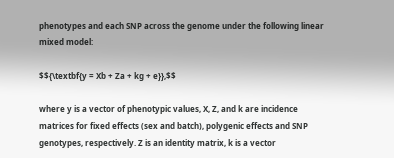phenotypes and each SNP across the genome under the following linear mixed model:

$${\textbf{y = Xb + Za + kg + e}},$$

where y is a vector of phenotypic values, X, Z, and k are incidence matrices for fixed effects (sex and batch), polygenic effects and SNP genotypes, respectively. Z is an identity matrix, k is a vector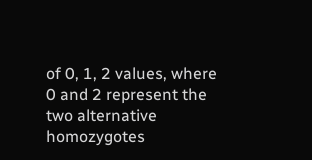of 0, 1, 2 values, where 0 and 2 represent the two alternative homozygotes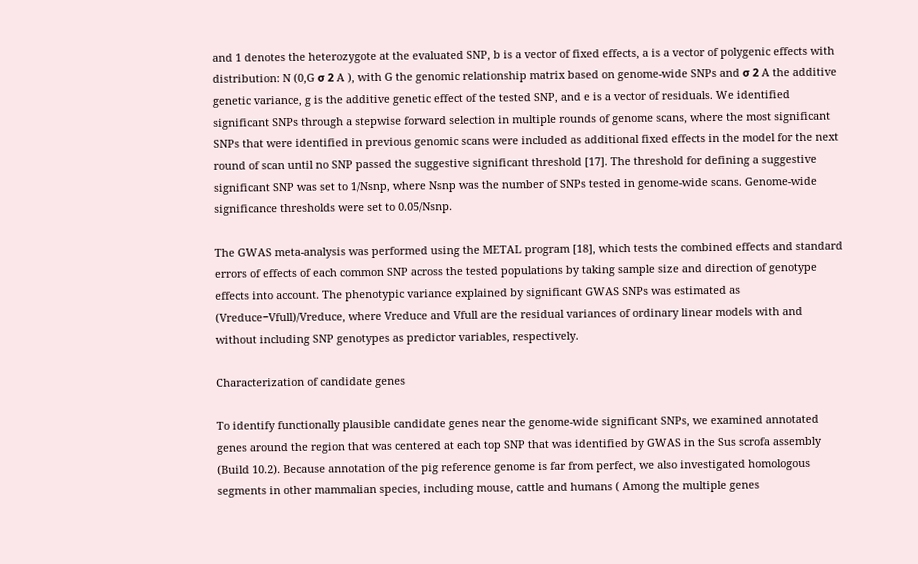and 1 denotes the heterozygote at the evaluated SNP, b is a vector of fixed effects, a is a vector of polygenic effects with distribution: N (0,G σ 2 A ), with G the genomic relationship matrix based on genome-wide SNPs and σ 2 A the additive genetic variance, g is the additive genetic effect of the tested SNP, and e is a vector of residuals. We identified significant SNPs through a stepwise forward selection in multiple rounds of genome scans, where the most significant SNPs that were identified in previous genomic scans were included as additional fixed effects in the model for the next round of scan until no SNP passed the suggestive significant threshold [17]. The threshold for defining a suggestive significant SNP was set to 1/Nsnp, where Nsnp was the number of SNPs tested in genome-wide scans. Genome-wide significance thresholds were set to 0.05/Nsnp.

The GWAS meta-analysis was performed using the METAL program [18], which tests the combined effects and standard errors of effects of each common SNP across the tested populations by taking sample size and direction of genotype effects into account. The phenotypic variance explained by significant GWAS SNPs was estimated as (Vreduce−Vfull)/Vreduce, where Vreduce and Vfull are the residual variances of ordinary linear models with and without including SNP genotypes as predictor variables, respectively.

Characterization of candidate genes

To identify functionally plausible candidate genes near the genome-wide significant SNPs, we examined annotated genes around the region that was centered at each top SNP that was identified by GWAS in the Sus scrofa assembly (Build 10.2). Because annotation of the pig reference genome is far from perfect, we also investigated homologous segments in other mammalian species, including mouse, cattle and humans ( Among the multiple genes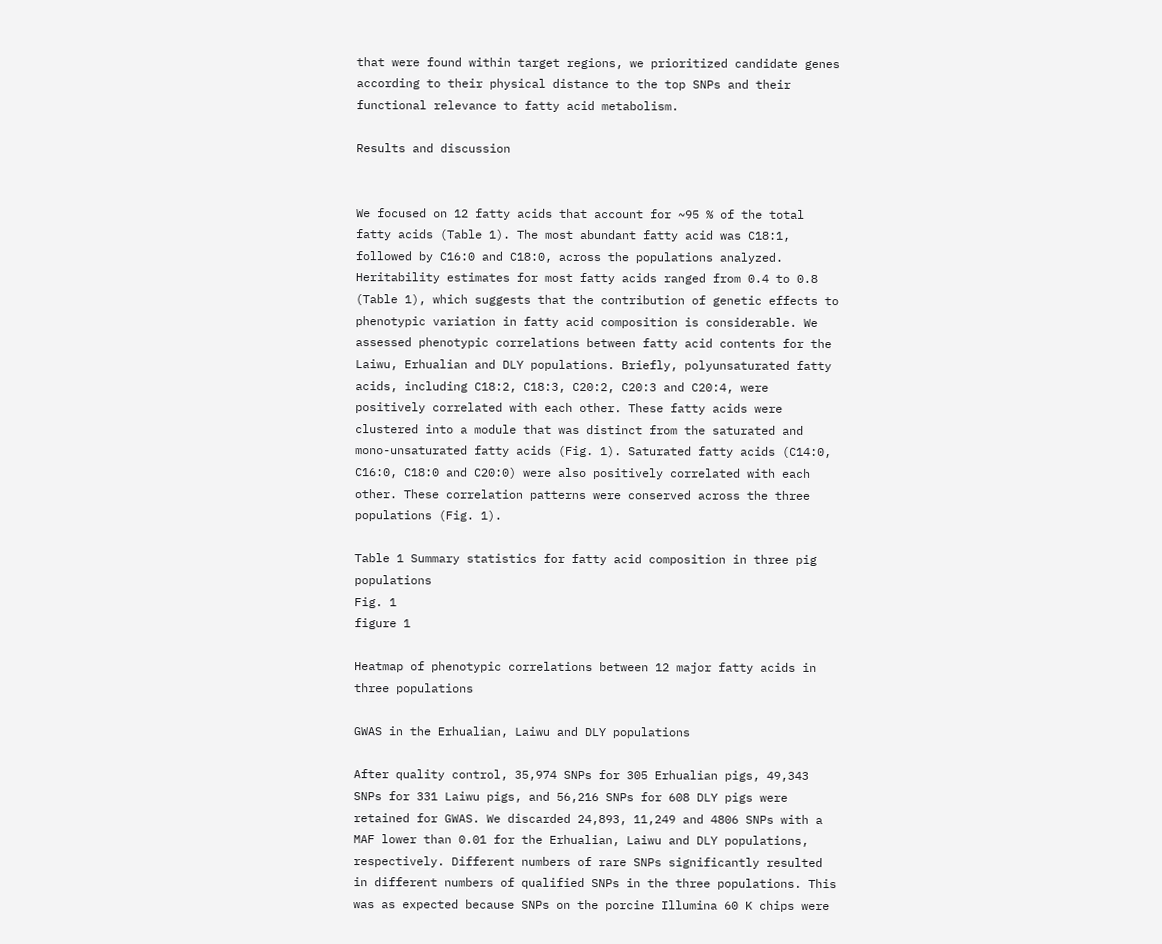that were found within target regions, we prioritized candidate genes according to their physical distance to the top SNPs and their functional relevance to fatty acid metabolism.

Results and discussion


We focused on 12 fatty acids that account for ~95 % of the total fatty acids (Table 1). The most abundant fatty acid was C18:1, followed by C16:0 and C18:0, across the populations analyzed. Heritability estimates for most fatty acids ranged from 0.4 to 0.8 (Table 1), which suggests that the contribution of genetic effects to phenotypic variation in fatty acid composition is considerable. We assessed phenotypic correlations between fatty acid contents for the Laiwu, Erhualian and DLY populations. Briefly, polyunsaturated fatty acids, including C18:2, C18:3, C20:2, C20:3 and C20:4, were positively correlated with each other. These fatty acids were clustered into a module that was distinct from the saturated and mono-unsaturated fatty acids (Fig. 1). Saturated fatty acids (C14:0, C16:0, C18:0 and C20:0) were also positively correlated with each other. These correlation patterns were conserved across the three populations (Fig. 1).

Table 1 Summary statistics for fatty acid composition in three pig populations
Fig. 1
figure 1

Heatmap of phenotypic correlations between 12 major fatty acids in three populations

GWAS in the Erhualian, Laiwu and DLY populations

After quality control, 35,974 SNPs for 305 Erhualian pigs, 49,343 SNPs for 331 Laiwu pigs, and 56,216 SNPs for 608 DLY pigs were retained for GWAS. We discarded 24,893, 11,249 and 4806 SNPs with a MAF lower than 0.01 for the Erhualian, Laiwu and DLY populations, respectively. Different numbers of rare SNPs significantly resulted in different numbers of qualified SNPs in the three populations. This was as expected because SNPs on the porcine Illumina 60 K chips were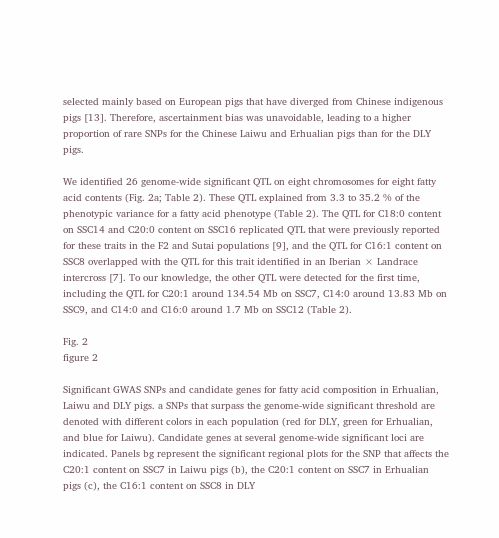selected mainly based on European pigs that have diverged from Chinese indigenous pigs [13]. Therefore, ascertainment bias was unavoidable, leading to a higher proportion of rare SNPs for the Chinese Laiwu and Erhualian pigs than for the DLY pigs.

We identified 26 genome-wide significant QTL on eight chromosomes for eight fatty acid contents (Fig. 2a; Table 2). These QTL explained from 3.3 to 35.2 % of the phenotypic variance for a fatty acid phenotype (Table 2). The QTL for C18:0 content on SSC14 and C20:0 content on SSC16 replicated QTL that were previously reported for these traits in the F2 and Sutai populations [9], and the QTL for C16:1 content on SSC8 overlapped with the QTL for this trait identified in an Iberian × Landrace intercross [7]. To our knowledge, the other QTL were detected for the first time, including the QTL for C20:1 around 134.54 Mb on SSC7, C14:0 around 13.83 Mb on SSC9, and C14:0 and C16:0 around 1.7 Mb on SSC12 (Table 2).

Fig. 2
figure 2

Significant GWAS SNPs and candidate genes for fatty acid composition in Erhualian, Laiwu and DLY pigs. a SNPs that surpass the genome-wide significant threshold are denoted with different colors in each population (red for DLY, green for Erhualian, and blue for Laiwu). Candidate genes at several genome-wide significant loci are indicated. Panels bg represent the significant regional plots for the SNP that affects the C20:1 content on SSC7 in Laiwu pigs (b), the C20:1 content on SSC7 in Erhualian pigs (c), the C16:1 content on SSC8 in DLY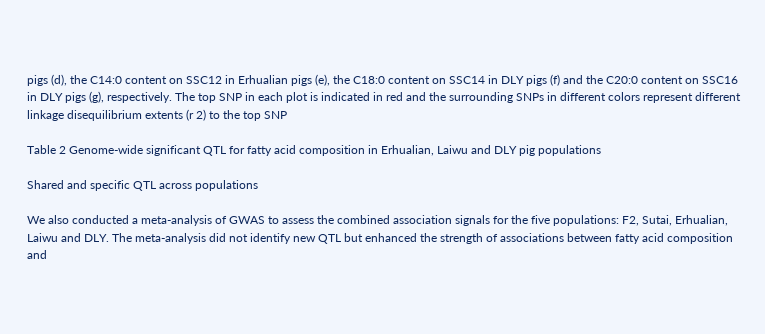pigs (d), the C14:0 content on SSC12 in Erhualian pigs (e), the C18:0 content on SSC14 in DLY pigs (f) and the C20:0 content on SSC16 in DLY pigs (g), respectively. The top SNP in each plot is indicated in red and the surrounding SNPs in different colors represent different linkage disequilibrium extents (r 2) to the top SNP

Table 2 Genome-wide significant QTL for fatty acid composition in Erhualian, Laiwu and DLY pig populations

Shared and specific QTL across populations

We also conducted a meta-analysis of GWAS to assess the combined association signals for the five populations: F2, Sutai, Erhualian, Laiwu and DLY. The meta-analysis did not identify new QTL but enhanced the strength of associations between fatty acid composition and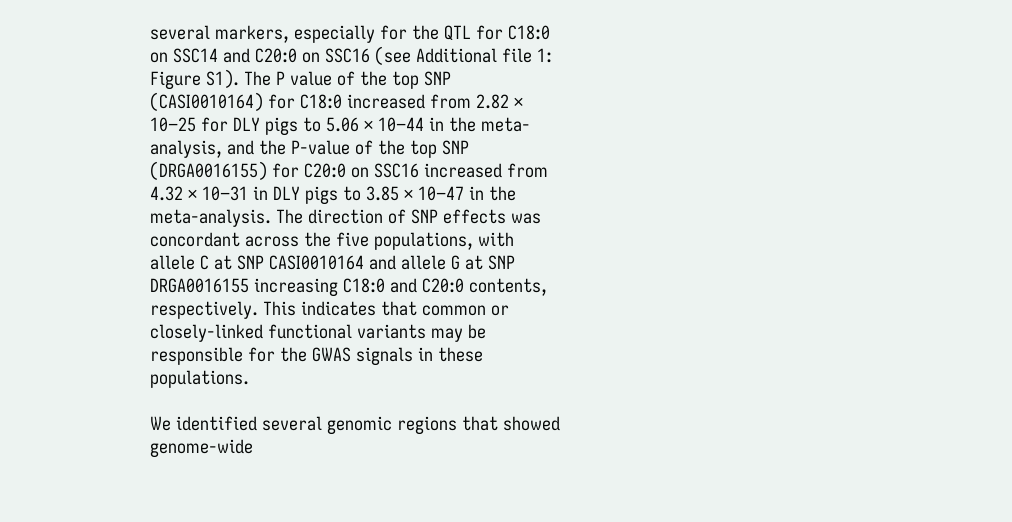several markers, especially for the QTL for C18:0 on SSC14 and C20:0 on SSC16 (see Additional file 1: Figure S1). The P value of the top SNP (CASI0010164) for C18:0 increased from 2.82 × 10−25 for DLY pigs to 5.06 × 10−44 in the meta-analysis, and the P-value of the top SNP (DRGA0016155) for C20:0 on SSC16 increased from 4.32 × 10−31 in DLY pigs to 3.85 × 10−47 in the meta-analysis. The direction of SNP effects was concordant across the five populations, with allele C at SNP CASI0010164 and allele G at SNP DRGA0016155 increasing C18:0 and C20:0 contents, respectively. This indicates that common or closely-linked functional variants may be responsible for the GWAS signals in these populations.

We identified several genomic regions that showed genome-wide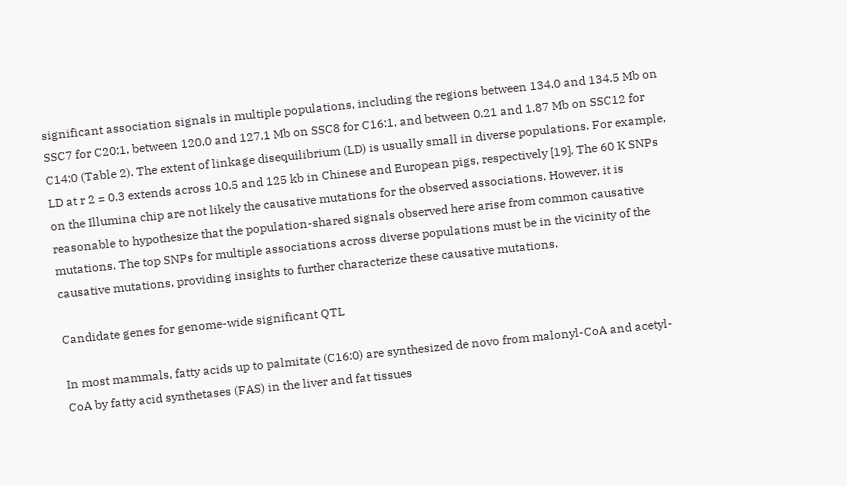significant association signals in multiple populations, including the regions between 134.0 and 134.5 Mb on SSC7 for C20:1, between 120.0 and 127.1 Mb on SSC8 for C16:1, and between 0.21 and 1.87 Mb on SSC12 for C14:0 (Table 2). The extent of linkage disequilibrium (LD) is usually small in diverse populations. For example, LD at r 2 = 0.3 extends across 10.5 and 125 kb in Chinese and European pigs, respectively [19]. The 60 K SNPs on the Illumina chip are not likely the causative mutations for the observed associations. However, it is reasonable to hypothesize that the population-shared signals observed here arise from common causative mutations. The top SNPs for multiple associations across diverse populations must be in the vicinity of the causative mutations, providing insights to further characterize these causative mutations.

Candidate genes for genome-wide significant QTL

In most mammals, fatty acids up to palmitate (C16:0) are synthesized de novo from malonyl-CoA and acetyl-CoA by fatty acid synthetases (FAS) in the liver and fat tissues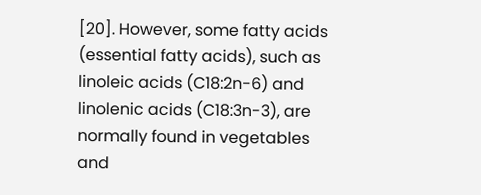[20]. However, some fatty acids (essential fatty acids), such as linoleic acids (C18:2n-6) and linolenic acids (C18:3n-3), are normally found in vegetables and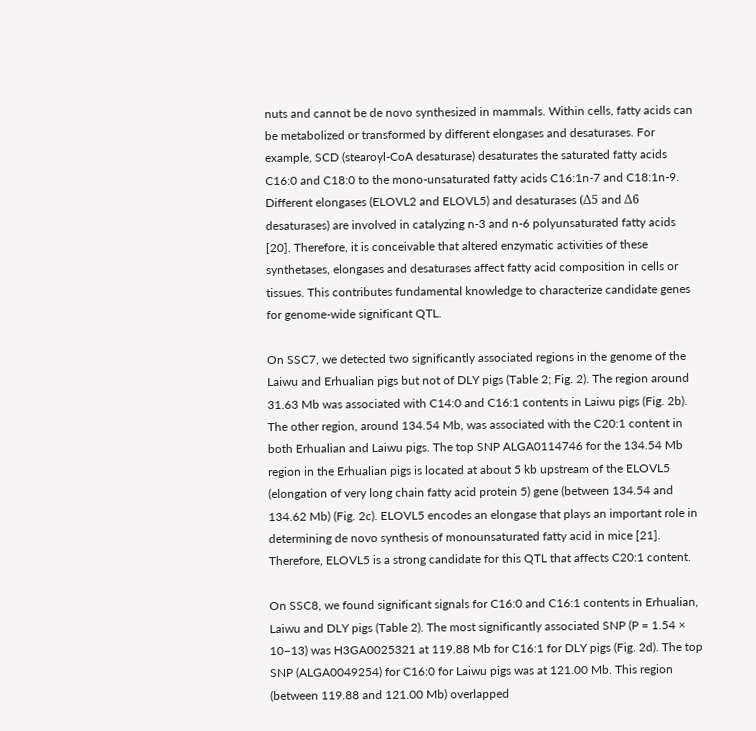nuts and cannot be de novo synthesized in mammals. Within cells, fatty acids can be metabolized or transformed by different elongases and desaturases. For example, SCD (stearoyl-CoA desaturase) desaturates the saturated fatty acids C16:0 and C18:0 to the mono-unsaturated fatty acids C16:1n-7 and C18:1n-9. Different elongases (ELOVL2 and ELOVL5) and desaturases (Δ5 and Δ6 desaturases) are involved in catalyzing n-3 and n-6 polyunsaturated fatty acids [20]. Therefore, it is conceivable that altered enzymatic activities of these synthetases, elongases and desaturases affect fatty acid composition in cells or tissues. This contributes fundamental knowledge to characterize candidate genes for genome-wide significant QTL.

On SSC7, we detected two significantly associated regions in the genome of the Laiwu and Erhualian pigs but not of DLY pigs (Table 2; Fig. 2). The region around 31.63 Mb was associated with C14:0 and C16:1 contents in Laiwu pigs (Fig. 2b). The other region, around 134.54 Mb, was associated with the C20:1 content in both Erhualian and Laiwu pigs. The top SNP ALGA0114746 for the 134.54 Mb region in the Erhualian pigs is located at about 5 kb upstream of the ELOVL5 (elongation of very long chain fatty acid protein 5) gene (between 134.54 and 134.62 Mb) (Fig. 2c). ELOVL5 encodes an elongase that plays an important role in determining de novo synthesis of monounsaturated fatty acid in mice [21]. Therefore, ELOVL5 is a strong candidate for this QTL that affects C20:1 content.

On SSC8, we found significant signals for C16:0 and C16:1 contents in Erhualian, Laiwu and DLY pigs (Table 2). The most significantly associated SNP (P = 1.54 × 10−13) was H3GA0025321 at 119.88 Mb for C16:1 for DLY pigs (Fig. 2d). The top SNP (ALGA0049254) for C16:0 for Laiwu pigs was at 121.00 Mb. This region (between 119.88 and 121.00 Mb) overlapped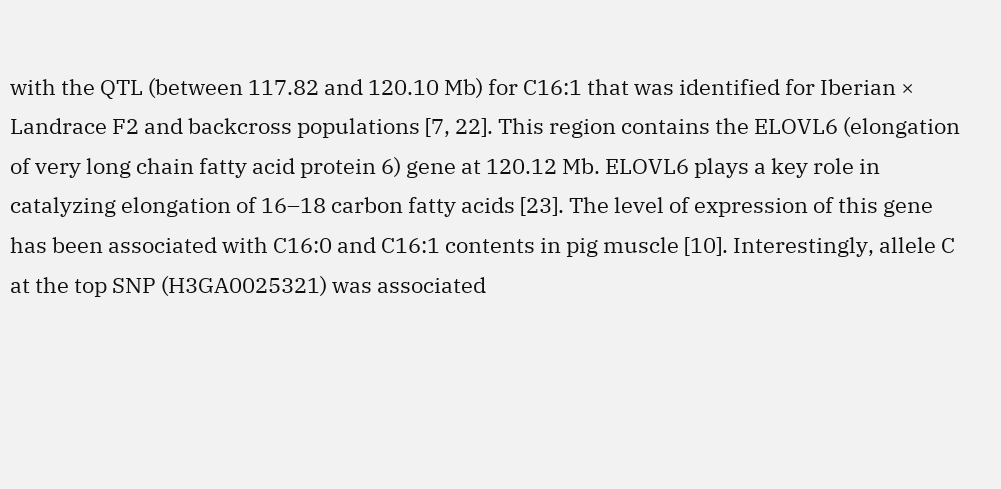with the QTL (between 117.82 and 120.10 Mb) for C16:1 that was identified for Iberian × Landrace F2 and backcross populations [7, 22]. This region contains the ELOVL6 (elongation of very long chain fatty acid protein 6) gene at 120.12 Mb. ELOVL6 plays a key role in catalyzing elongation of 16–18 carbon fatty acids [23]. The level of expression of this gene has been associated with C16:0 and C16:1 contents in pig muscle [10]. Interestingly, allele C at the top SNP (H3GA0025321) was associated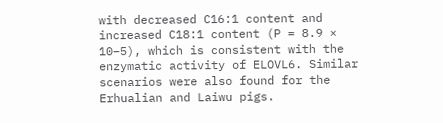with decreased C16:1 content and increased C18:1 content (P = 8.9 × 10−5), which is consistent with the enzymatic activity of ELOVL6. Similar scenarios were also found for the Erhualian and Laiwu pigs.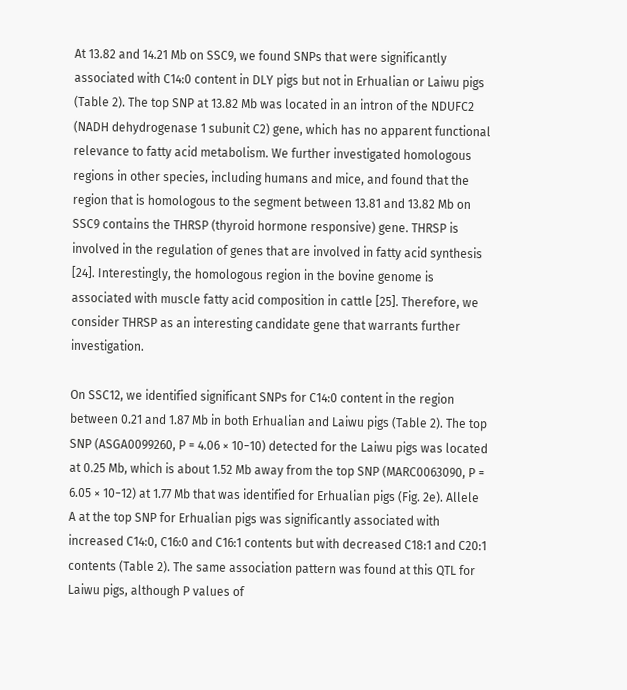At 13.82 and 14.21 Mb on SSC9, we found SNPs that were significantly associated with C14:0 content in DLY pigs but not in Erhualian or Laiwu pigs (Table 2). The top SNP at 13.82 Mb was located in an intron of the NDUFC2 (NADH dehydrogenase 1 subunit C2) gene, which has no apparent functional relevance to fatty acid metabolism. We further investigated homologous regions in other species, including humans and mice, and found that the region that is homologous to the segment between 13.81 and 13.82 Mb on SSC9 contains the THRSP (thyroid hormone responsive) gene. THRSP is involved in the regulation of genes that are involved in fatty acid synthesis [24]. Interestingly, the homologous region in the bovine genome is associated with muscle fatty acid composition in cattle [25]. Therefore, we consider THRSP as an interesting candidate gene that warrants further investigation.

On SSC12, we identified significant SNPs for C14:0 content in the region between 0.21 and 1.87 Mb in both Erhualian and Laiwu pigs (Table 2). The top SNP (ASGA0099260, P = 4.06 × 10−10) detected for the Laiwu pigs was located at 0.25 Mb, which is about 1.52 Mb away from the top SNP (MARC0063090, P = 6.05 × 10−12) at 1.77 Mb that was identified for Erhualian pigs (Fig. 2e). Allele A at the top SNP for Erhualian pigs was significantly associated with increased C14:0, C16:0 and C16:1 contents but with decreased C18:1 and C20:1 contents (Table 2). The same association pattern was found at this QTL for Laiwu pigs, although P values of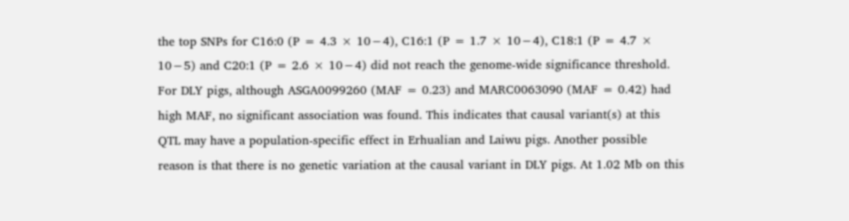the top SNPs for C16:0 (P = 4.3 × 10−4), C16:1 (P = 1.7 × 10−4), C18:1 (P = 4.7 × 10−5) and C20:1 (P = 2.6 × 10−4) did not reach the genome-wide significance threshold. For DLY pigs, although ASGA0099260 (MAF = 0.23) and MARC0063090 (MAF = 0.42) had high MAF, no significant association was found. This indicates that causal variant(s) at this QTL may have a population-specific effect in Erhualian and Laiwu pigs. Another possible reason is that there is no genetic variation at the causal variant in DLY pigs. At 1.02 Mb on this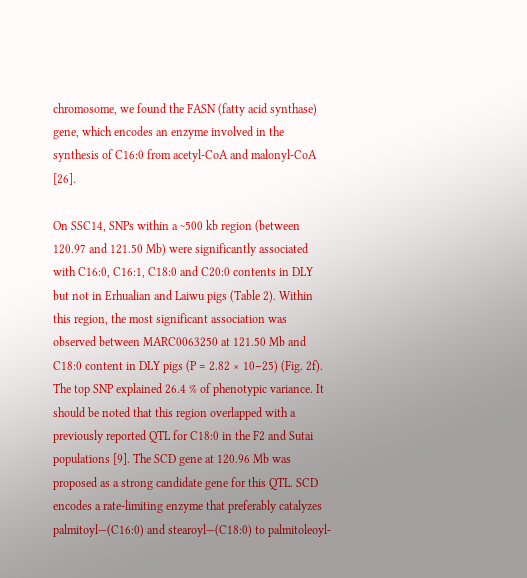chromosome, we found the FASN (fatty acid synthase) gene, which encodes an enzyme involved in the synthesis of C16:0 from acetyl-CoA and malonyl-CoA [26].

On SSC14, SNPs within a ~500 kb region (between 120.97 and 121.50 Mb) were significantly associated with C16:0, C16:1, C18:0 and C20:0 contents in DLY but not in Erhualian and Laiwu pigs (Table 2). Within this region, the most significant association was observed between MARC0063250 at 121.50 Mb and C18:0 content in DLY pigs (P = 2.82 × 10−25) (Fig. 2f). The top SNP explained 26.4 % of phenotypic variance. It should be noted that this region overlapped with a previously reported QTL for C18:0 in the F2 and Sutai populations [9]. The SCD gene at 120.96 Mb was proposed as a strong candidate gene for this QTL. SCD encodes a rate-limiting enzyme that preferably catalyzes palmitoyl—(C16:0) and stearoyl—(C18:0) to palmitoleoyl-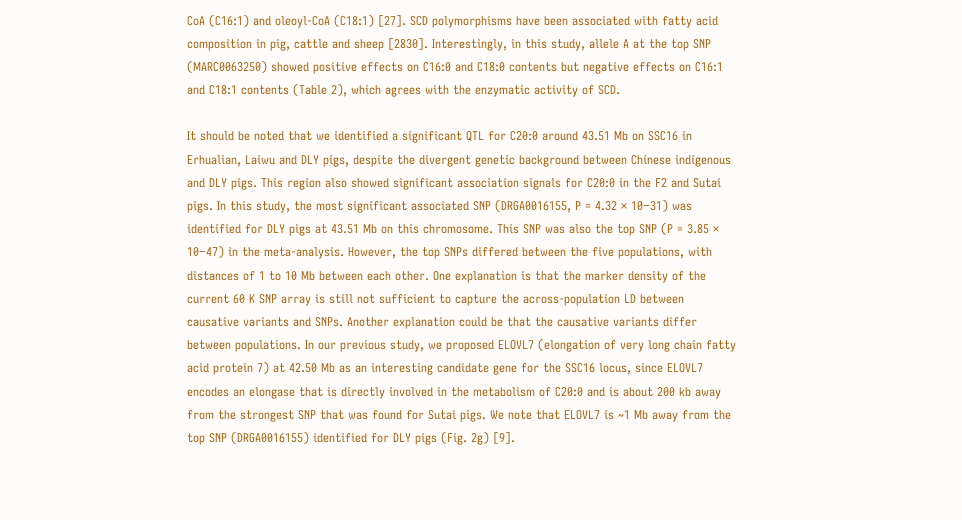CoA (C16:1) and oleoyl-CoA (C18:1) [27]. SCD polymorphisms have been associated with fatty acid composition in pig, cattle and sheep [2830]. Interestingly, in this study, allele A at the top SNP (MARC0063250) showed positive effects on C16:0 and C18:0 contents but negative effects on C16:1 and C18:1 contents (Table 2), which agrees with the enzymatic activity of SCD.

It should be noted that we identified a significant QTL for C20:0 around 43.51 Mb on SSC16 in Erhualian, Laiwu and DLY pigs, despite the divergent genetic background between Chinese indigenous and DLY pigs. This region also showed significant association signals for C20:0 in the F2 and Sutai pigs. In this study, the most significant associated SNP (DRGA0016155, P = 4.32 × 10−31) was identified for DLY pigs at 43.51 Mb on this chromosome. This SNP was also the top SNP (P = 3.85 × 10−47) in the meta-analysis. However, the top SNPs differed between the five populations, with distances of 1 to 10 Mb between each other. One explanation is that the marker density of the current 60 K SNP array is still not sufficient to capture the across-population LD between causative variants and SNPs. Another explanation could be that the causative variants differ between populations. In our previous study, we proposed ELOVL7 (elongation of very long chain fatty acid protein 7) at 42.50 Mb as an interesting candidate gene for the SSC16 locus, since ELOVL7 encodes an elongase that is directly involved in the metabolism of C20:0 and is about 200 kb away from the strongest SNP that was found for Sutai pigs. We note that ELOVL7 is ~1 Mb away from the top SNP (DRGA0016155) identified for DLY pigs (Fig. 2g) [9].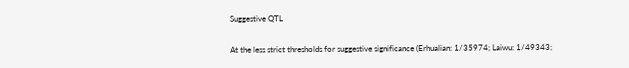Suggestive QTL

At the less strict thresholds for suggestive significance (Erhualian: 1/35974; Laiwu: 1/49343;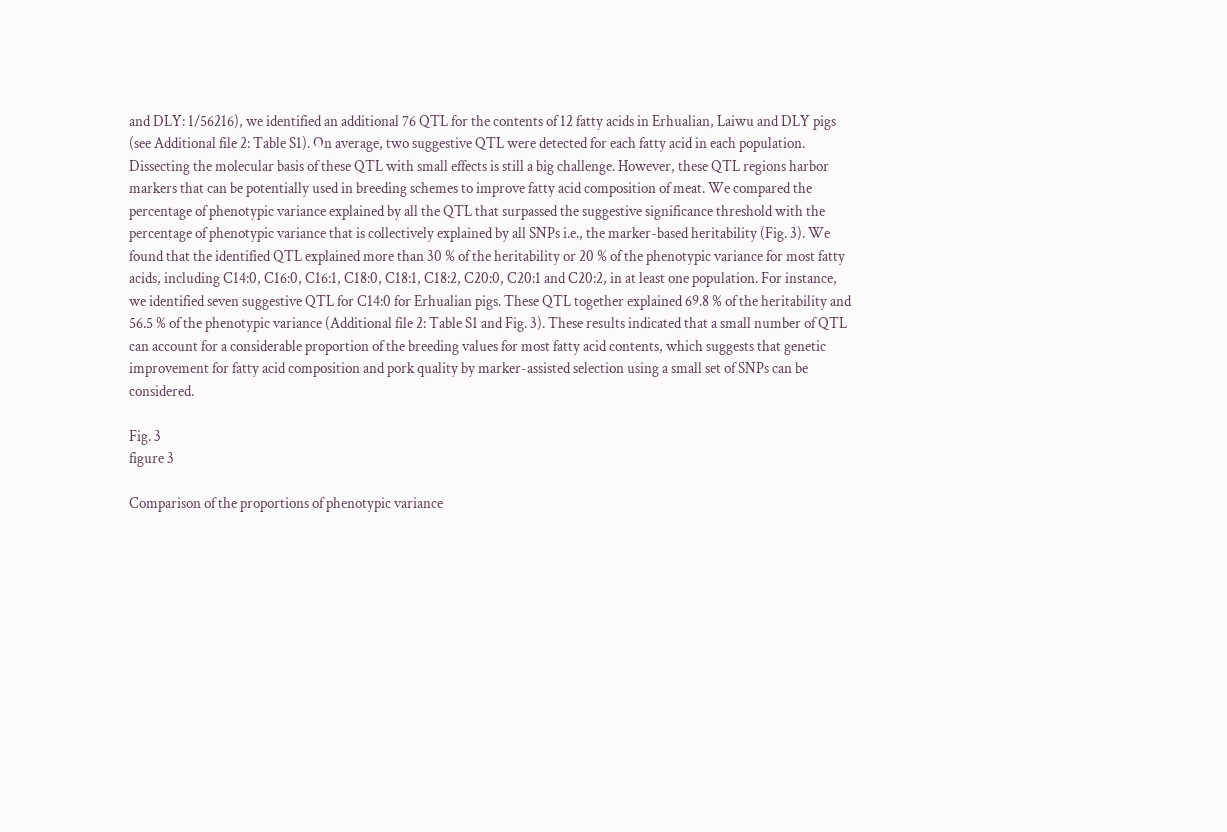and DLY: 1/56216), we identified an additional 76 QTL for the contents of 12 fatty acids in Erhualian, Laiwu and DLY pigs (see Additional file 2: Table S1). On average, two suggestive QTL were detected for each fatty acid in each population. Dissecting the molecular basis of these QTL with small effects is still a big challenge. However, these QTL regions harbor markers that can be potentially used in breeding schemes to improve fatty acid composition of meat. We compared the percentage of phenotypic variance explained by all the QTL that surpassed the suggestive significance threshold with the percentage of phenotypic variance that is collectively explained by all SNPs i.e., the marker-based heritability (Fig. 3). We found that the identified QTL explained more than 30 % of the heritability or 20 % of the phenotypic variance for most fatty acids, including C14:0, C16:0, C16:1, C18:0, C18:1, C18:2, C20:0, C20:1 and C20:2, in at least one population. For instance, we identified seven suggestive QTL for C14:0 for Erhualian pigs. These QTL together explained 69.8 % of the heritability and 56.5 % of the phenotypic variance (Additional file 2: Table S1 and Fig. 3). These results indicated that a small number of QTL can account for a considerable proportion of the breeding values for most fatty acid contents, which suggests that genetic improvement for fatty acid composition and pork quality by marker-assisted selection using a small set of SNPs can be considered.

Fig. 3
figure 3

Comparison of the proportions of phenotypic variance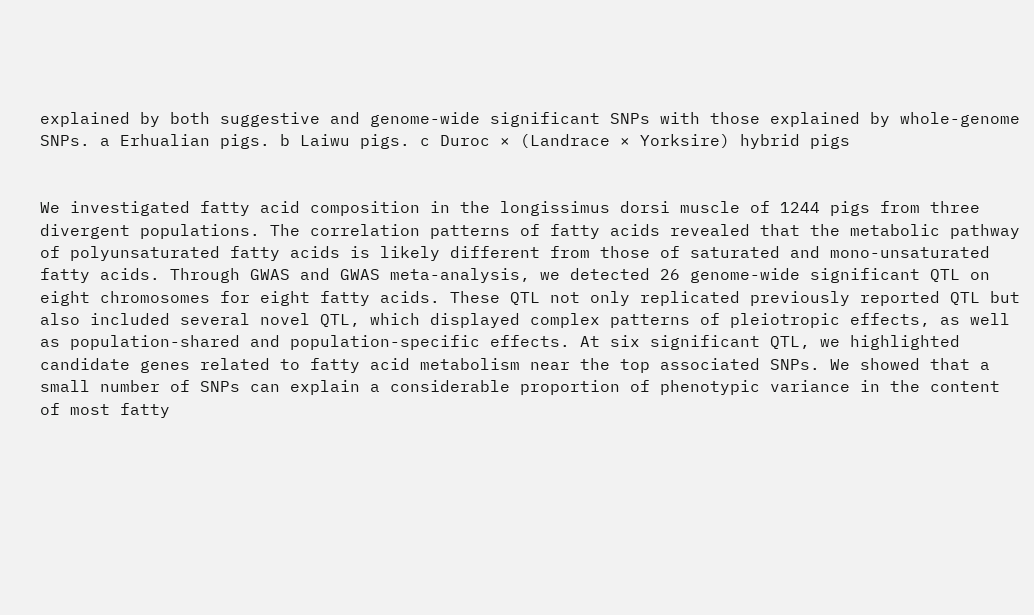explained by both suggestive and genome-wide significant SNPs with those explained by whole-genome SNPs. a Erhualian pigs. b Laiwu pigs. c Duroc × (Landrace × Yorksire) hybrid pigs


We investigated fatty acid composition in the longissimus dorsi muscle of 1244 pigs from three divergent populations. The correlation patterns of fatty acids revealed that the metabolic pathway of polyunsaturated fatty acids is likely different from those of saturated and mono-unsaturated fatty acids. Through GWAS and GWAS meta-analysis, we detected 26 genome-wide significant QTL on eight chromosomes for eight fatty acids. These QTL not only replicated previously reported QTL but also included several novel QTL, which displayed complex patterns of pleiotropic effects, as well as population-shared and population-specific effects. At six significant QTL, we highlighted candidate genes related to fatty acid metabolism near the top associated SNPs. We showed that a small number of SNPs can explain a considerable proportion of phenotypic variance in the content of most fatty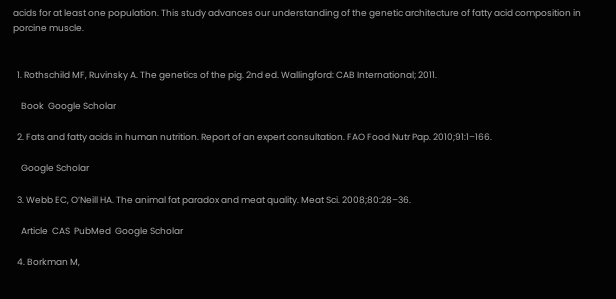acids for at least one population. This study advances our understanding of the genetic architecture of fatty acid composition in porcine muscle.


  1. Rothschild MF, Ruvinsky A. The genetics of the pig. 2nd ed. Wallingford: CAB International; 2011.

    Book  Google Scholar

  2. Fats and fatty acids in human nutrition. Report of an expert consultation. FAO Food Nutr Pap. 2010;91:1–166.

    Google Scholar

  3. Webb EC, O’Neill HA. The animal fat paradox and meat quality. Meat Sci. 2008;80:28–36.

    Article  CAS  PubMed  Google Scholar

  4. Borkman M,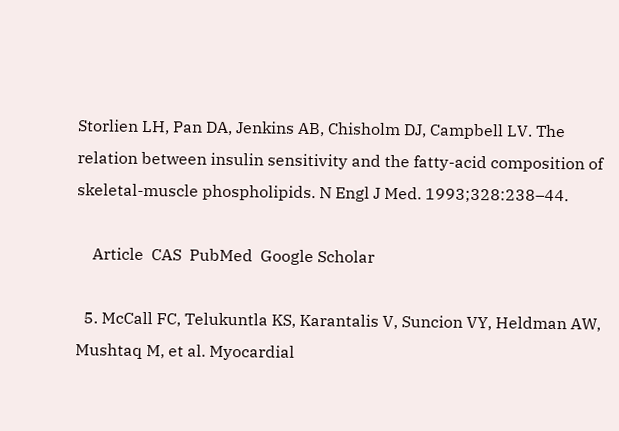Storlien LH, Pan DA, Jenkins AB, Chisholm DJ, Campbell LV. The relation between insulin sensitivity and the fatty-acid composition of skeletal-muscle phospholipids. N Engl J Med. 1993;328:238–44.

    Article  CAS  PubMed  Google Scholar

  5. McCall FC, Telukuntla KS, Karantalis V, Suncion VY, Heldman AW, Mushtaq M, et al. Myocardial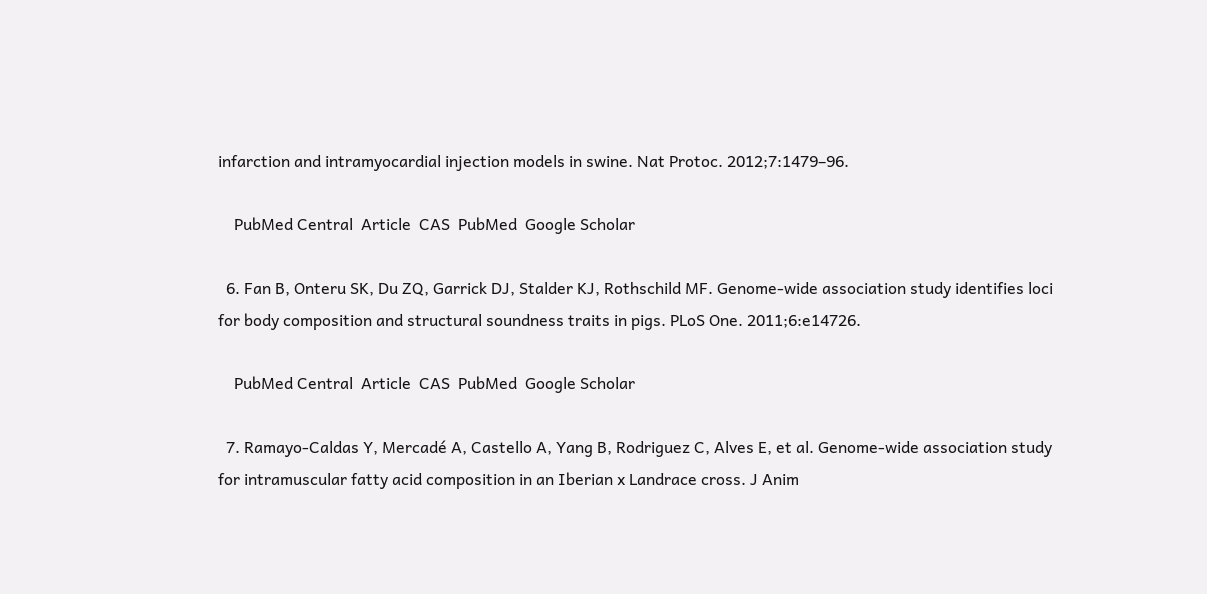infarction and intramyocardial injection models in swine. Nat Protoc. 2012;7:1479–96.

    PubMed Central  Article  CAS  PubMed  Google Scholar

  6. Fan B, Onteru SK, Du ZQ, Garrick DJ, Stalder KJ, Rothschild MF. Genome-wide association study identifies loci for body composition and structural soundness traits in pigs. PLoS One. 2011;6:e14726.

    PubMed Central  Article  CAS  PubMed  Google Scholar

  7. Ramayo-Caldas Y, Mercadé A, Castello A, Yang B, Rodriguez C, Alves E, et al. Genome-wide association study for intramuscular fatty acid composition in an Iberian x Landrace cross. J Anim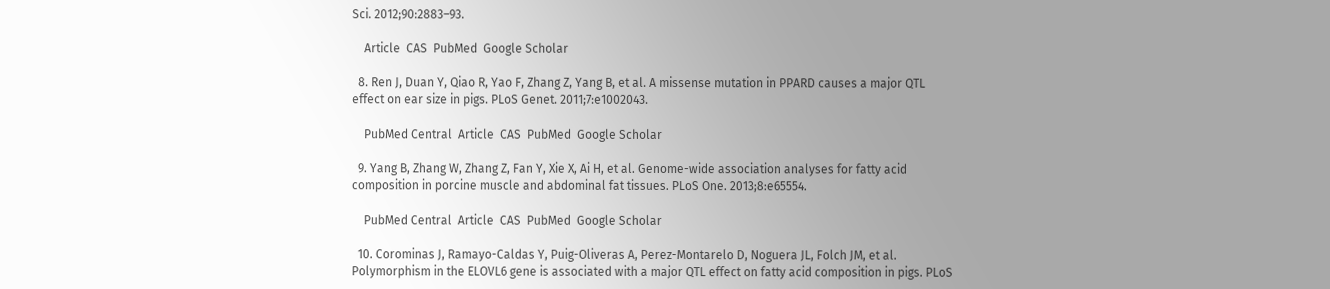Sci. 2012;90:2883–93.

    Article  CAS  PubMed  Google Scholar

  8. Ren J, Duan Y, Qiao R, Yao F, Zhang Z, Yang B, et al. A missense mutation in PPARD causes a major QTL effect on ear size in pigs. PLoS Genet. 2011;7:e1002043.

    PubMed Central  Article  CAS  PubMed  Google Scholar

  9. Yang B, Zhang W, Zhang Z, Fan Y, Xie X, Ai H, et al. Genome-wide association analyses for fatty acid composition in porcine muscle and abdominal fat tissues. PLoS One. 2013;8:e65554.

    PubMed Central  Article  CAS  PubMed  Google Scholar

  10. Corominas J, Ramayo-Caldas Y, Puig-Oliveras A, Perez-Montarelo D, Noguera JL, Folch JM, et al. Polymorphism in the ELOVL6 gene is associated with a major QTL effect on fatty acid composition in pigs. PLoS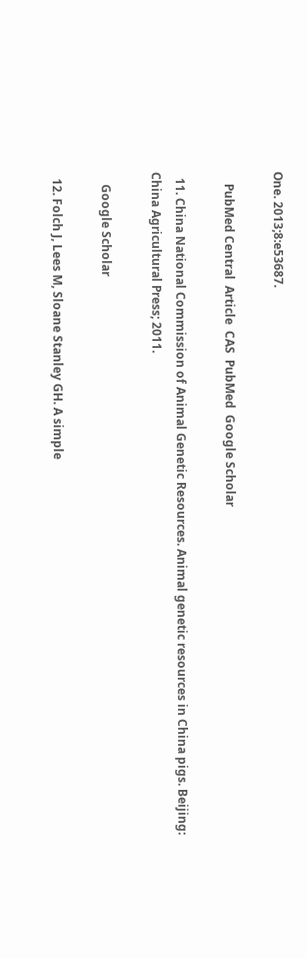One. 2013;8:e53687.

    PubMed Central  Article  CAS  PubMed  Google Scholar

  11. China National Commission of Animal Genetic Resources. Animal genetic resources in China pigs. Beijing: China Agricultural Press; 2011.

    Google Scholar

  12. Folch J, Lees M, Sloane Stanley GH. A simple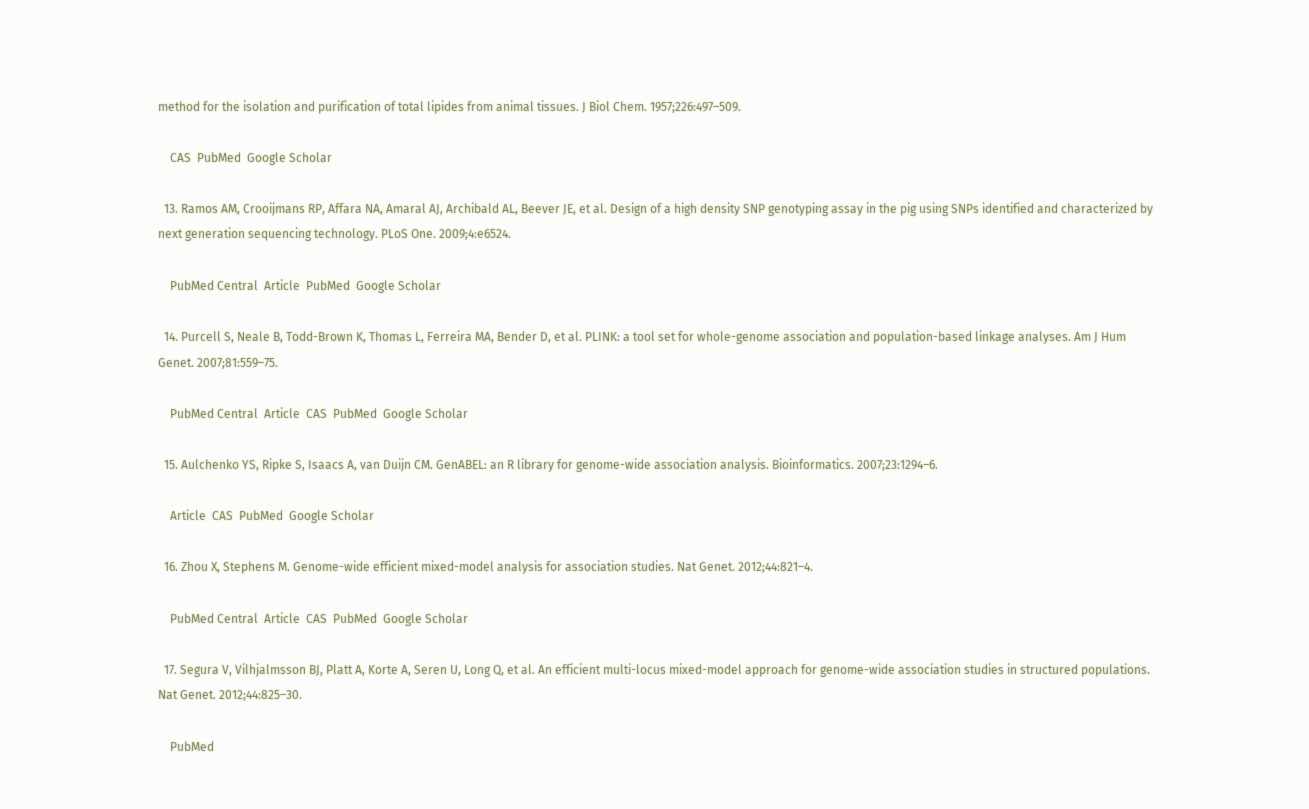method for the isolation and purification of total lipides from animal tissues. J Biol Chem. 1957;226:497–509.

    CAS  PubMed  Google Scholar

  13. Ramos AM, Crooijmans RP, Affara NA, Amaral AJ, Archibald AL, Beever JE, et al. Design of a high density SNP genotyping assay in the pig using SNPs identified and characterized by next generation sequencing technology. PLoS One. 2009;4:e6524.

    PubMed Central  Article  PubMed  Google Scholar

  14. Purcell S, Neale B, Todd-Brown K, Thomas L, Ferreira MA, Bender D, et al. PLINK: a tool set for whole-genome association and population-based linkage analyses. Am J Hum Genet. 2007;81:559–75.

    PubMed Central  Article  CAS  PubMed  Google Scholar

  15. Aulchenko YS, Ripke S, Isaacs A, van Duijn CM. GenABEL: an R library for genome-wide association analysis. Bioinformatics. 2007;23:1294–6.

    Article  CAS  PubMed  Google Scholar

  16. Zhou X, Stephens M. Genome-wide efficient mixed-model analysis for association studies. Nat Genet. 2012;44:821–4.

    PubMed Central  Article  CAS  PubMed  Google Scholar

  17. Segura V, Vilhjalmsson BJ, Platt A, Korte A, Seren U, Long Q, et al. An efficient multi-locus mixed-model approach for genome-wide association studies in structured populations. Nat Genet. 2012;44:825–30.

    PubMed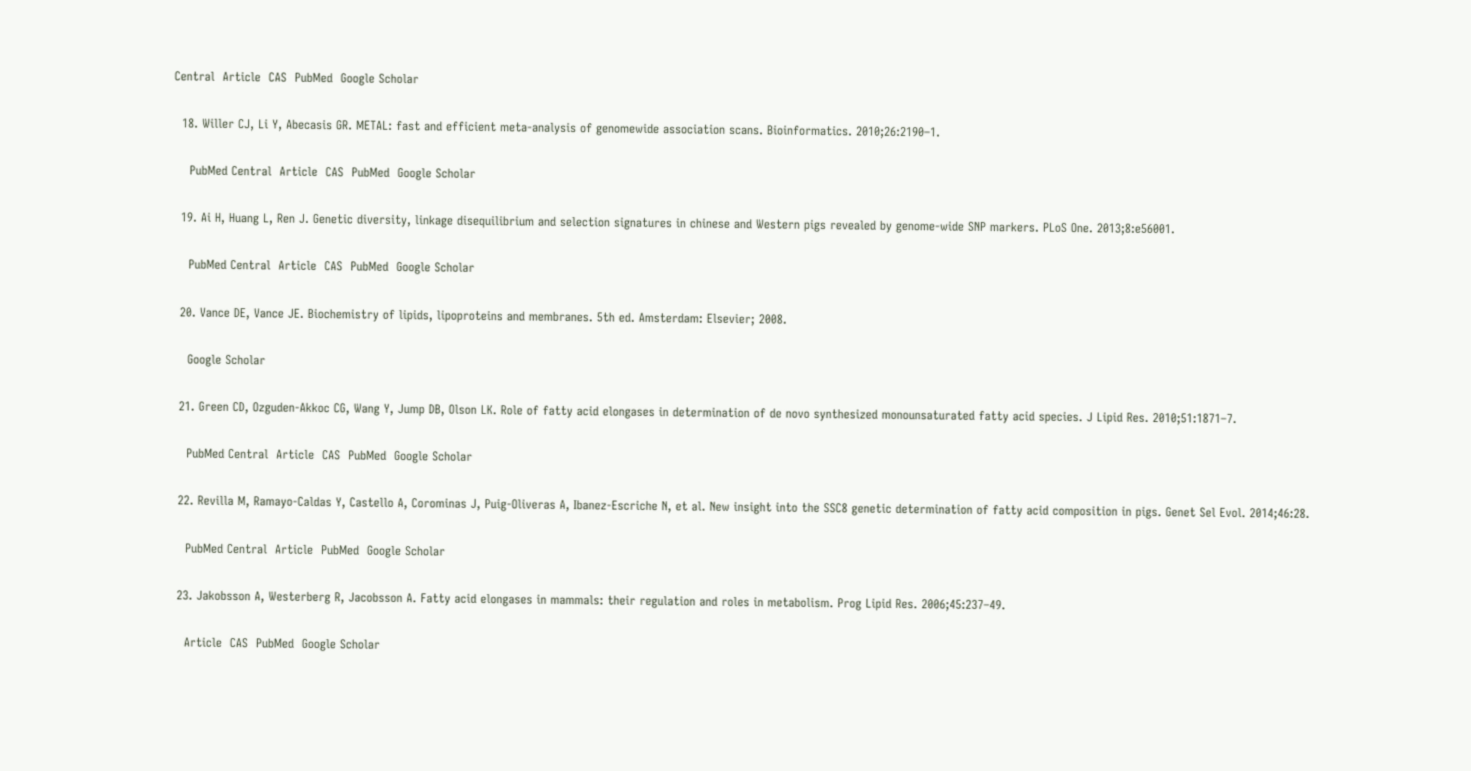Central  Article  CAS  PubMed  Google Scholar

  18. Willer CJ, Li Y, Abecasis GR. METAL: fast and efficient meta-analysis of genomewide association scans. Bioinformatics. 2010;26:2190–1.

    PubMed Central  Article  CAS  PubMed  Google Scholar

  19. Ai H, Huang L, Ren J. Genetic diversity, linkage disequilibrium and selection signatures in chinese and Western pigs revealed by genome-wide SNP markers. PLoS One. 2013;8:e56001.

    PubMed Central  Article  CAS  PubMed  Google Scholar

  20. Vance DE, Vance JE. Biochemistry of lipids, lipoproteins and membranes. 5th ed. Amsterdam: Elsevier; 2008.

    Google Scholar

  21. Green CD, Ozguden-Akkoc CG, Wang Y, Jump DB, Olson LK. Role of fatty acid elongases in determination of de novo synthesized monounsaturated fatty acid species. J Lipid Res. 2010;51:1871–7.

    PubMed Central  Article  CAS  PubMed  Google Scholar

  22. Revilla M, Ramayo-Caldas Y, Castello A, Corominas J, Puig-Oliveras A, Ibanez-Escriche N, et al. New insight into the SSC8 genetic determination of fatty acid composition in pigs. Genet Sel Evol. 2014;46:28.

    PubMed Central  Article  PubMed  Google Scholar

  23. Jakobsson A, Westerberg R, Jacobsson A. Fatty acid elongases in mammals: their regulation and roles in metabolism. Prog Lipid Res. 2006;45:237–49.

    Article  CAS  PubMed  Google Scholar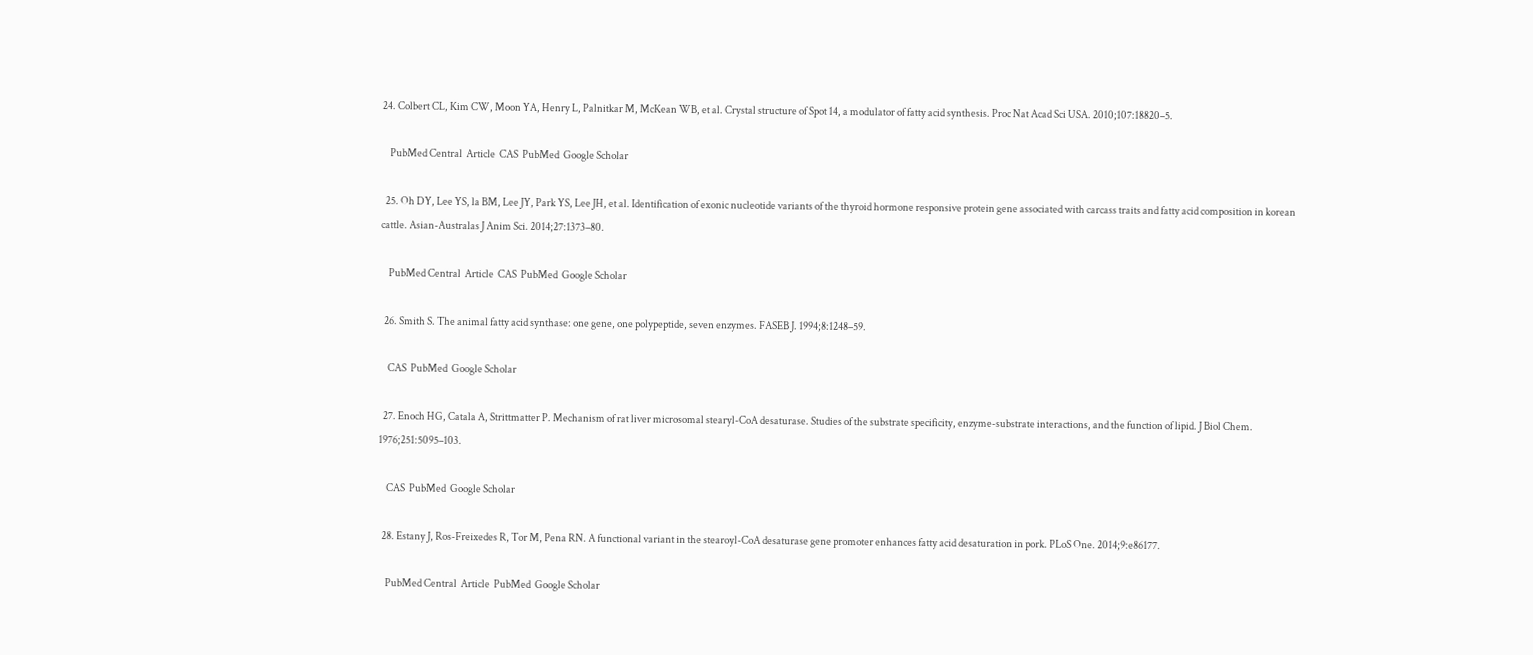24. Colbert CL, Kim CW, Moon YA, Henry L, Palnitkar M, McKean WB, et al. Crystal structure of Spot 14, a modulator of fatty acid synthesis. Proc Nat Acad Sci USA. 2010;107:18820–5.

    PubMed Central  Article  CAS  PubMed  Google Scholar

  25. Oh DY, Lee YS, la BM, Lee JY, Park YS, Lee JH, et al. Identification of exonic nucleotide variants of the thyroid hormone responsive protein gene associated with carcass traits and fatty acid composition in korean cattle. Asian-Australas J Anim Sci. 2014;27:1373–80.

    PubMed Central  Article  CAS  PubMed  Google Scholar

  26. Smith S. The animal fatty acid synthase: one gene, one polypeptide, seven enzymes. FASEB J. 1994;8:1248–59.

    CAS  PubMed  Google Scholar

  27. Enoch HG, Catala A, Strittmatter P. Mechanism of rat liver microsomal stearyl-CoA desaturase. Studies of the substrate specificity, enzyme-substrate interactions, and the function of lipid. J Biol Chem. 1976;251:5095–103.

    CAS  PubMed  Google Scholar

  28. Estany J, Ros-Freixedes R, Tor M, Pena RN. A functional variant in the stearoyl-CoA desaturase gene promoter enhances fatty acid desaturation in pork. PLoS One. 2014;9:e86177.

    PubMed Central  Article  PubMed  Google Scholar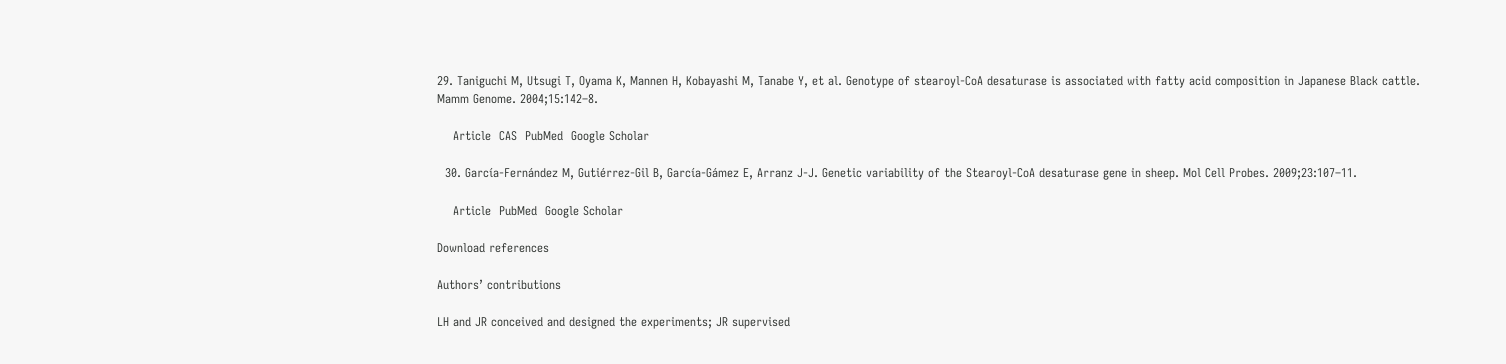29. Taniguchi M, Utsugi T, Oyama K, Mannen H, Kobayashi M, Tanabe Y, et al. Genotype of stearoyl-CoA desaturase is associated with fatty acid composition in Japanese Black cattle. Mamm Genome. 2004;15:142–8.

    Article  CAS  PubMed  Google Scholar

  30. García-Fernández M, Gutiérrez-Gil B, García-Gámez E, Arranz J-J. Genetic variability of the Stearoyl-CoA desaturase gene in sheep. Mol Cell Probes. 2009;23:107–11.

    Article  PubMed  Google Scholar

Download references

Authors’ contributions

LH and JR conceived and designed the experiments; JR supervised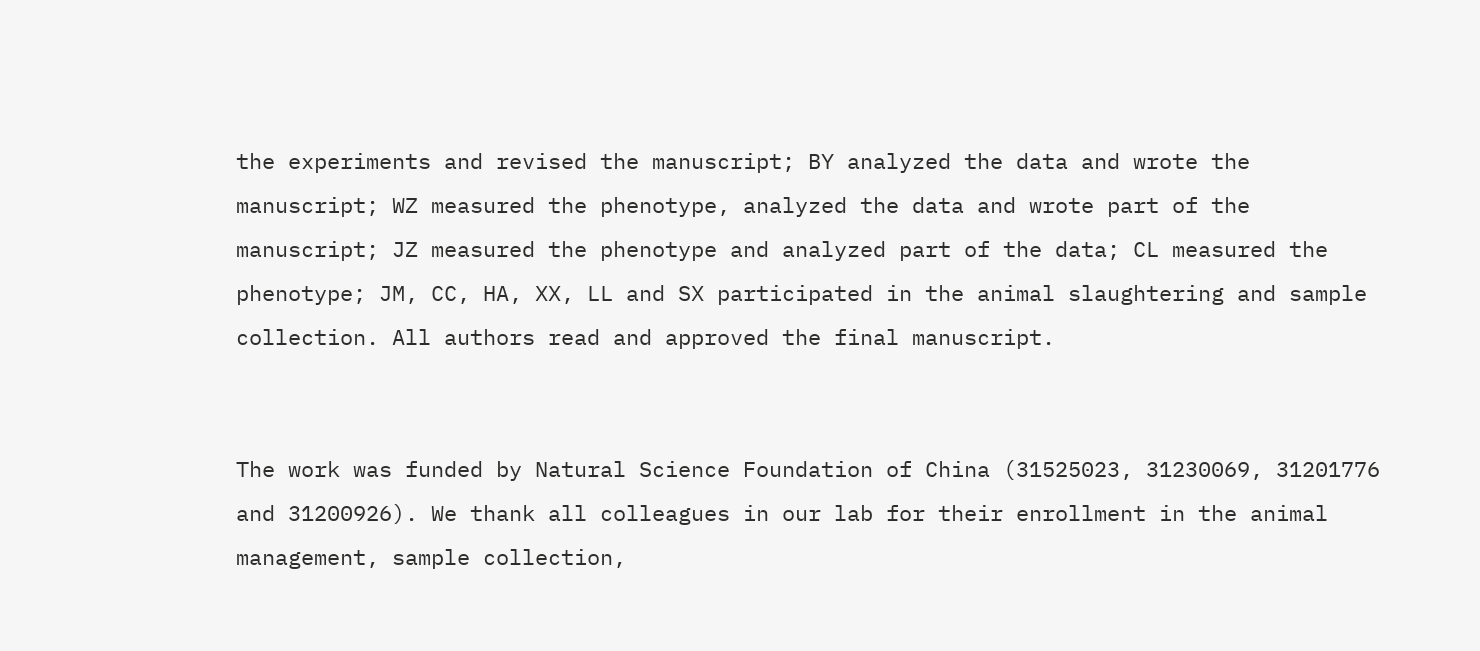the experiments and revised the manuscript; BY analyzed the data and wrote the manuscript; WZ measured the phenotype, analyzed the data and wrote part of the manuscript; JZ measured the phenotype and analyzed part of the data; CL measured the phenotype; JM, CC, HA, XX, LL and SX participated in the animal slaughtering and sample collection. All authors read and approved the final manuscript.


The work was funded by Natural Science Foundation of China (31525023, 31230069, 31201776 and 31200926). We thank all colleagues in our lab for their enrollment in the animal management, sample collection,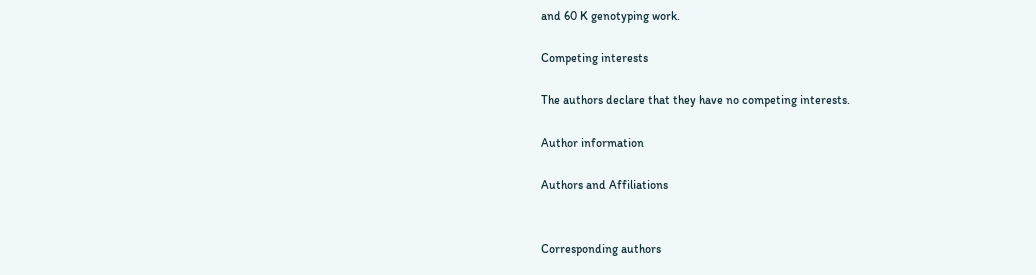and 60 K genotyping work.

Competing interests

The authors declare that they have no competing interests.

Author information

Authors and Affiliations


Corresponding authors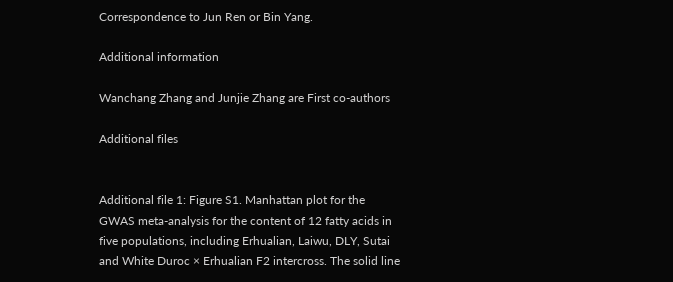Correspondence to Jun Ren or Bin Yang.

Additional information

Wanchang Zhang and Junjie Zhang are First co-authors

Additional files


Additional file 1: Figure S1. Manhattan plot for the GWAS meta-analysis for the content of 12 fatty acids in five populations, including Erhualian, Laiwu, DLY, Sutai and White Duroc × Erhualian F2 intercross. The solid line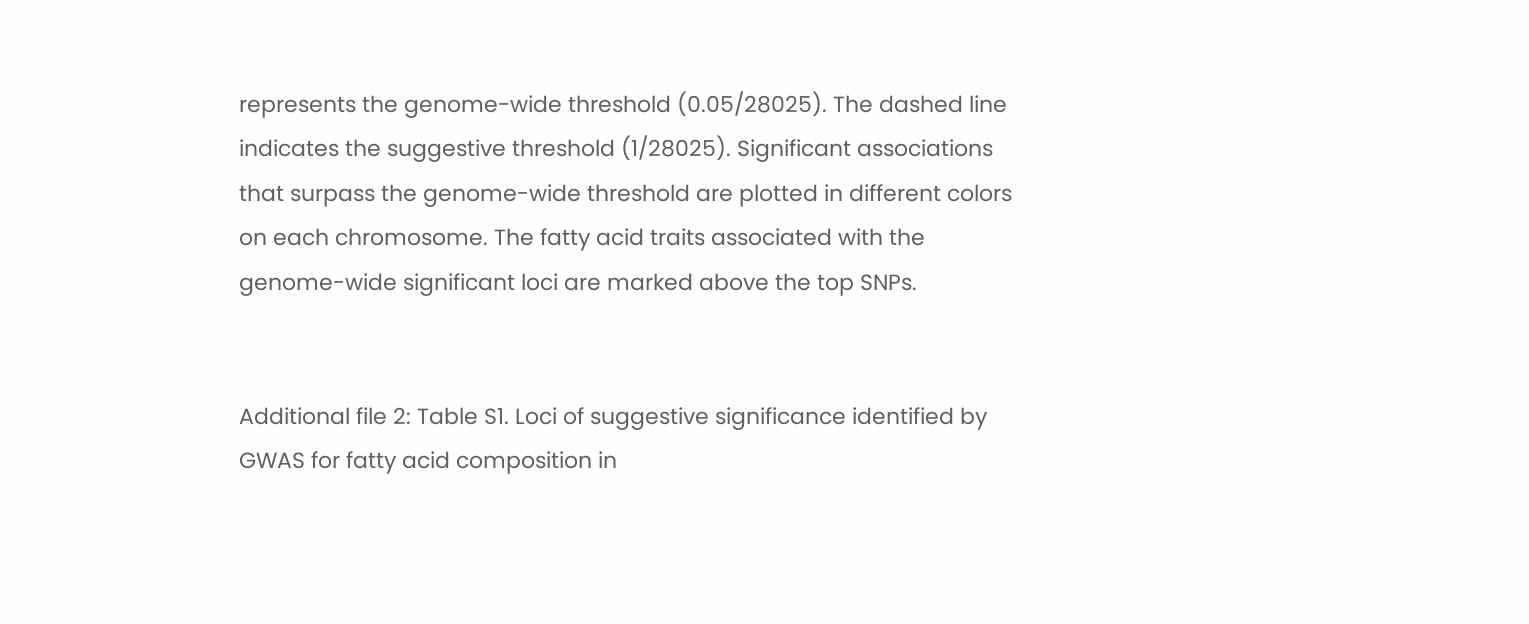represents the genome-wide threshold (0.05/28025). The dashed line indicates the suggestive threshold (1/28025). Significant associations that surpass the genome-wide threshold are plotted in different colors on each chromosome. The fatty acid traits associated with the genome-wide significant loci are marked above the top SNPs.


Additional file 2: Table S1. Loci of suggestive significance identified by GWAS for fatty acid composition in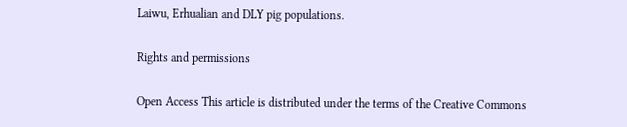Laiwu, Erhualian and DLY pig populations.

Rights and permissions

Open Access This article is distributed under the terms of the Creative Commons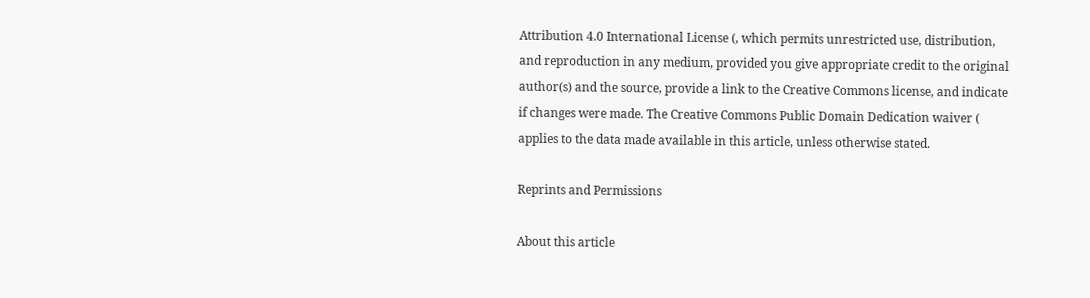Attribution 4.0 International License (, which permits unrestricted use, distribution, and reproduction in any medium, provided you give appropriate credit to the original author(s) and the source, provide a link to the Creative Commons license, and indicate if changes were made. The Creative Commons Public Domain Dedication waiver ( applies to the data made available in this article, unless otherwise stated.

Reprints and Permissions

About this article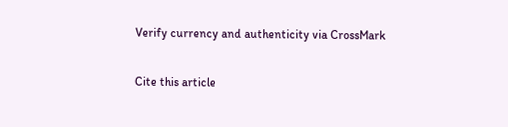Verify currency and authenticity via CrossMark

Cite this article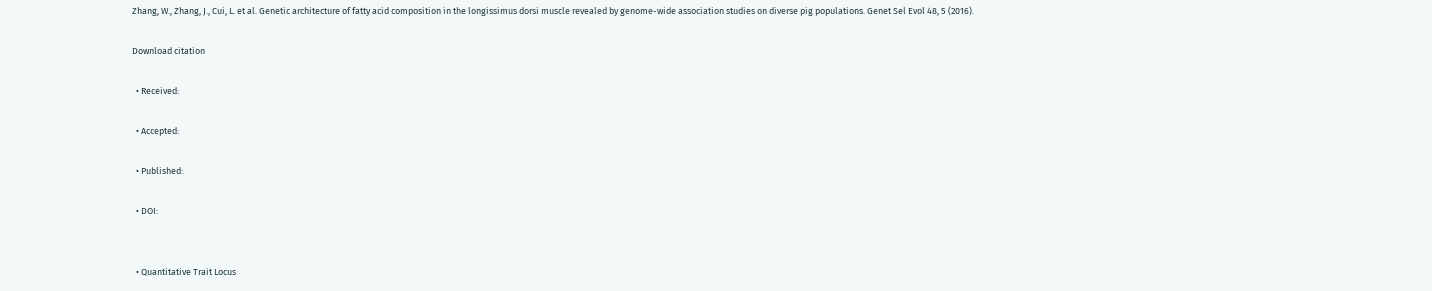Zhang, W., Zhang, J., Cui, L. et al. Genetic architecture of fatty acid composition in the longissimus dorsi muscle revealed by genome-wide association studies on diverse pig populations. Genet Sel Evol 48, 5 (2016).

Download citation

  • Received:

  • Accepted:

  • Published:

  • DOI:


  • Quantitative Trait Locus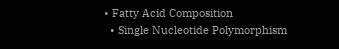• Fatty Acid Composition
  • Single Nucleotide Polymorphism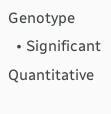Genotype
  • Significant Quantitative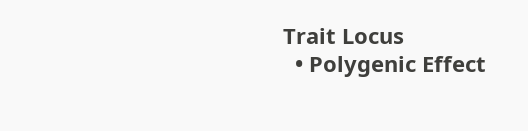Trait Locus
  • Polygenic Effect